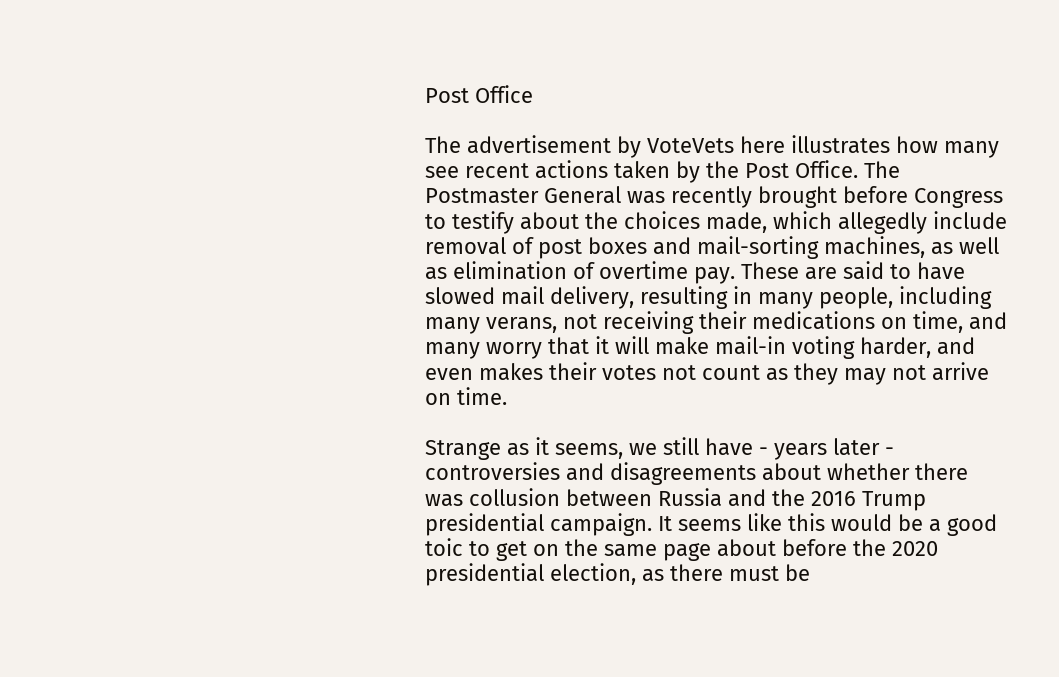Post Office

The advertisement by VoteVets here illustrates how many see recent actions taken by the Post Office. The Postmaster General was recently brought before Congress to testify about the choices made, which allegedly include removal of post boxes and mail-sorting machines, as well as elimination of overtime pay. These are said to have slowed mail delivery, resulting in many people, including many verans, not receiving their medications on time, and many worry that it will make mail-in voting harder, and even makes their votes not count as they may not arrive on time.

Strange as it seems, we still have - years later - controversies and disagreements about whether there was collusion between Russia and the 2016 Trump presidential campaign. It seems like this would be a good toic to get on the same page about before the 2020 presidential election, as there must be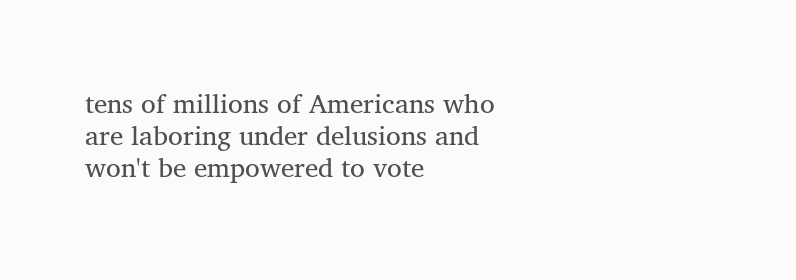tens of millions of Americans who are laboring under delusions and won't be empowered to vote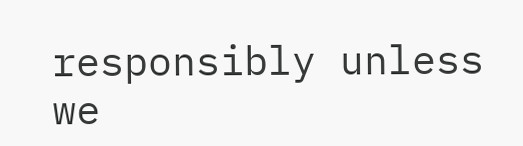responsibly unless we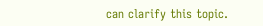can clarify this topic.